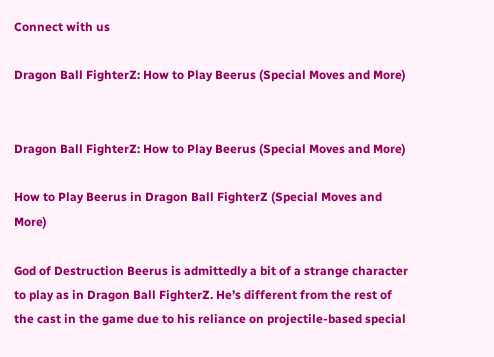Connect with us

Dragon Ball FighterZ: How to Play Beerus (Special Moves and More)


Dragon Ball FighterZ: How to Play Beerus (Special Moves and More)

How to Play Beerus in Dragon Ball FighterZ (Special Moves and More)

God of Destruction Beerus is admittedly a bit of a strange character to play as in Dragon Ball FighterZ. He’s different from the rest of the cast in the game due to his reliance on projectile-based special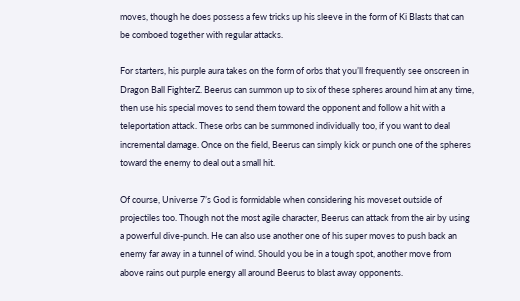moves, though he does possess a few tricks up his sleeve in the form of Ki Blasts that can be comboed together with regular attacks.

For starters, his purple aura takes on the form of orbs that you’ll frequently see onscreen in Dragon Ball FighterZ. Beerus can summon up to six of these spheres around him at any time, then use his special moves to send them toward the opponent and follow a hit with a teleportation attack. These orbs can be summoned individually too, if you want to deal incremental damage. Once on the field, Beerus can simply kick or punch one of the spheres toward the enemy to deal out a small hit.

Of course, Universe 7’s God is formidable when considering his moveset outside of projectiles too. Though not the most agile character, Beerus can attack from the air by using a powerful dive-punch. He can also use another one of his super moves to push back an enemy far away in a tunnel of wind. Should you be in a tough spot, another move from above rains out purple energy all around Beerus to blast away opponents.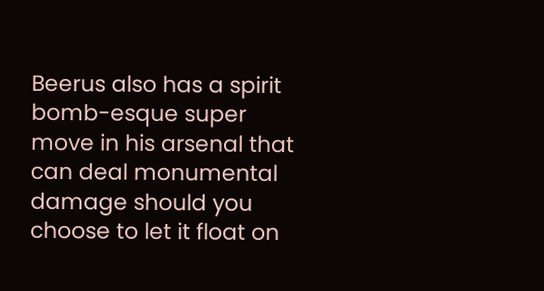Beerus also has a spirit bomb-esque super move in his arsenal that can deal monumental damage should you choose to let it float on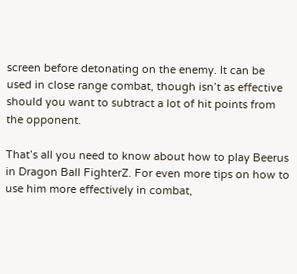screen before detonating on the enemy. It can be used in close range combat, though isn’t as effective should you want to subtract a lot of hit points from the opponent.

That’s all you need to know about how to play Beerus in Dragon Ball FighterZ. For even more tips on how to use him more effectively in combat,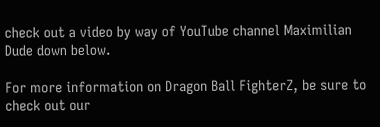check out a video by way of YouTube channel Maximilian Dude down below.

For more information on Dragon Ball FighterZ, be sure to check out our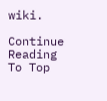wiki.

Continue Reading
To Top